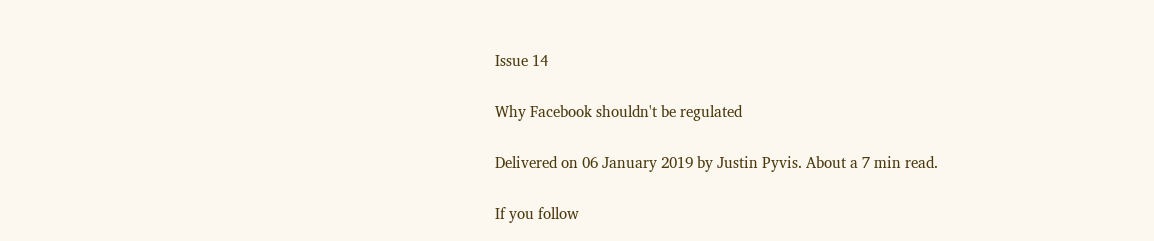Issue 14

Why Facebook shouldn't be regulated

Delivered on 06 January 2019 by Justin Pyvis. About a 7 min read.

If you follow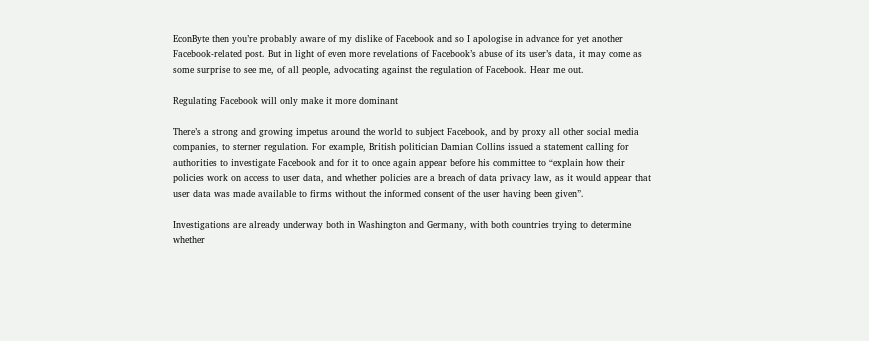EconByte then you’re probably aware of my dislike of Facebook and so I apologise in advance for yet another Facebook-related post. But in light of even more revelations of Facebook’s abuse of its user’s data, it may come as some surprise to see me, of all people, advocating against the regulation of Facebook. Hear me out.

Regulating Facebook will only make it more dominant

There’s a strong and growing impetus around the world to subject Facebook, and by proxy all other social media companies, to sterner regulation. For example, British politician Damian Collins issued a statement calling for authorities to investigate Facebook and for it to once again appear before his committee to “explain how their policies work on access to user data, and whether policies are a breach of data privacy law, as it would appear that user data was made available to firms without the informed consent of the user having been given”.

Investigations are already underway both in Washington and Germany, with both countries trying to determine whether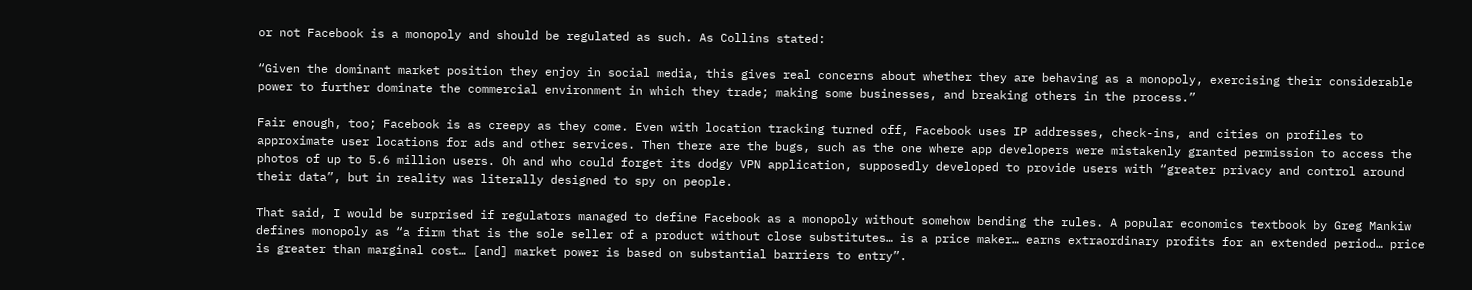or not Facebook is a monopoly and should be regulated as such. As Collins stated:

“Given the dominant market position they enjoy in social media, this gives real concerns about whether they are behaving as a monopoly, exercising their considerable power to further dominate the commercial environment in which they trade; making some businesses, and breaking others in the process.”

Fair enough, too; Facebook is as creepy as they come. Even with location tracking turned off, Facebook uses IP addresses, check-ins, and cities on profiles to approximate user locations for ads and other services. Then there are the bugs, such as the one where app developers were mistakenly granted permission to access the photos of up to 5.6 million users. Oh and who could forget its dodgy VPN application, supposedly developed to provide users with “greater privacy and control around their data”, but in reality was literally designed to spy on people.

That said, I would be surprised if regulators managed to define Facebook as a monopoly without somehow bending the rules. A popular economics textbook by Greg Mankiw defines monopoly as “a firm that is the sole seller of a product without close substitutes… is a price maker… earns extraordinary profits for an extended period… price is greater than marginal cost… [and] market power is based on substantial barriers to entry”.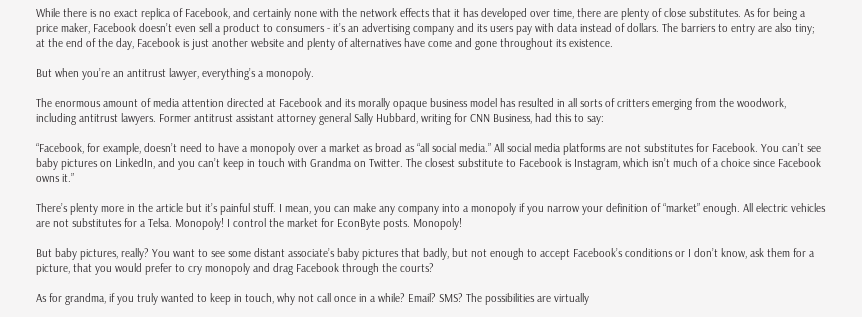While there is no exact replica of Facebook, and certainly none with the network effects that it has developed over time, there are plenty of close substitutes. As for being a price maker, Facebook doesn’t even sell a product to consumers - it’s an advertising company and its users pay with data instead of dollars. The barriers to entry are also tiny; at the end of the day, Facebook is just another website and plenty of alternatives have come and gone throughout its existence.

But when you’re an antitrust lawyer, everything’s a monopoly.

The enormous amount of media attention directed at Facebook and its morally opaque business model has resulted in all sorts of critters emerging from the woodwork, including antitrust lawyers. Former antitrust assistant attorney general Sally Hubbard, writing for CNN Business, had this to say:

“Facebook, for example, doesn’t need to have a monopoly over a market as broad as “all social media.” All social media platforms are not substitutes for Facebook. You can’t see baby pictures on LinkedIn, and you can’t keep in touch with Grandma on Twitter. The closest substitute to Facebook is Instagram, which isn’t much of a choice since Facebook owns it.”

There’s plenty more in the article but it’s painful stuff. I mean, you can make any company into a monopoly if you narrow your definition of “market” enough. All electric vehicles are not substitutes for a Telsa. Monopoly! I control the market for EconByte posts. Monopoly!

But baby pictures, really? You want to see some distant associate’s baby pictures that badly, but not enough to accept Facebook’s conditions or I don’t know, ask them for a picture, that you would prefer to cry monopoly and drag Facebook through the courts?

As for grandma, if you truly wanted to keep in touch, why not call once in a while? Email? SMS? The possibilities are virtually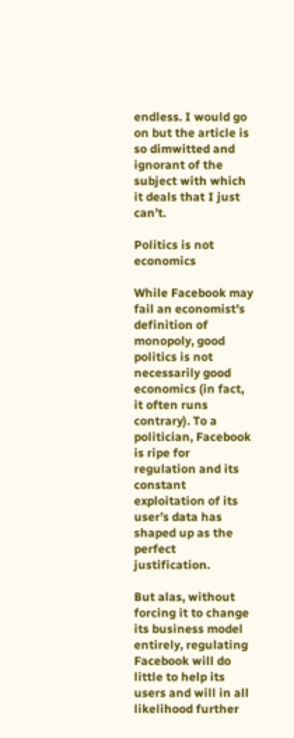endless. I would go on but the article is so dimwitted and ignorant of the subject with which it deals that I just can’t.

Politics is not economics

While Facebook may fail an economist’s definition of monopoly, good politics is not necessarily good economics (in fact, it often runs contrary). To a politician, Facebook is ripe for regulation and its constant exploitation of its user’s data has shaped up as the perfect justification.

But alas, without forcing it to change its business model entirely, regulating Facebook will do little to help its users and will in all likelihood further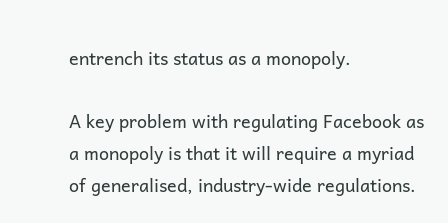entrench its status as a monopoly.

A key problem with regulating Facebook as a monopoly is that it will require a myriad of generalised, industry-wide regulations.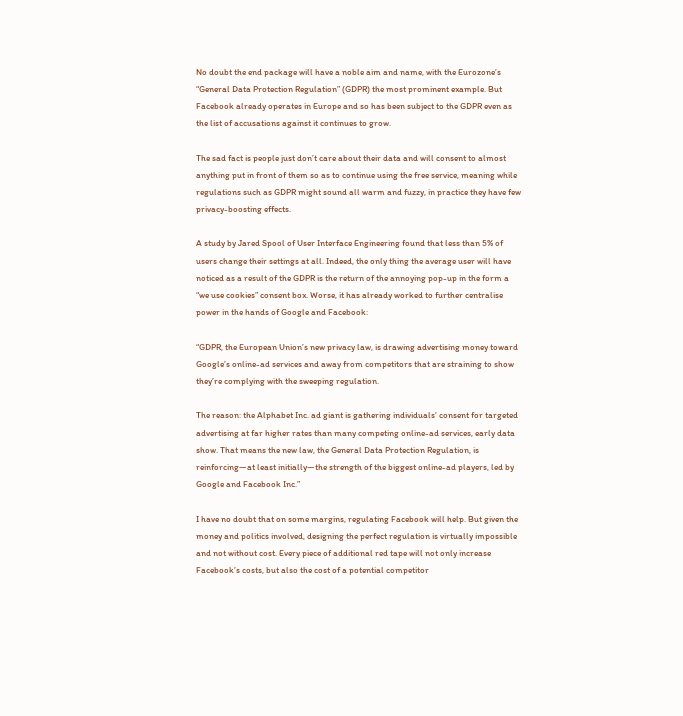No doubt the end package will have a noble aim and name, with the Eurozone’s “General Data Protection Regulation” (GDPR) the most prominent example. But Facebook already operates in Europe and so has been subject to the GDPR even as the list of accusations against it continues to grow.

The sad fact is people just don’t care about their data and will consent to almost anything put in front of them so as to continue using the free service, meaning while regulations such as GDPR might sound all warm and fuzzy, in practice they have few privacy-boosting effects.

A study by Jared Spool of User Interface Engineering found that less than 5% of users change their settings at all. Indeed, the only thing the average user will have noticed as a result of the GDPR is the return of the annoying pop-up in the form a “we use cookies” consent box. Worse, it has already worked to further centralise power in the hands of Google and Facebook:

“GDPR, the European Union’s new privacy law, is drawing advertising money toward Google’s online-ad services and away from competitors that are straining to show they’re complying with the sweeping regulation.

The reason: the Alphabet Inc. ad giant is gathering individuals’ consent for targeted advertising at far higher rates than many competing online-ad services, early data show. That means the new law, the General Data Protection Regulation, is reinforcing—at least initially—the strength of the biggest online-ad players, led by Google and Facebook Inc.”

I have no doubt that on some margins, regulating Facebook will help. But given the money and politics involved, designing the perfect regulation is virtually impossible and not without cost. Every piece of additional red tape will not only increase Facebook’s costs, but also the cost of a potential competitor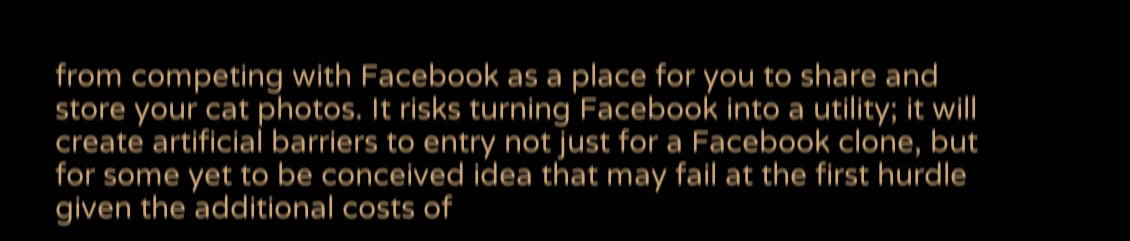from competing with Facebook as a place for you to share and store your cat photos. It risks turning Facebook into a utility; it will create artificial barriers to entry not just for a Facebook clone, but for some yet to be conceived idea that may fail at the first hurdle given the additional costs of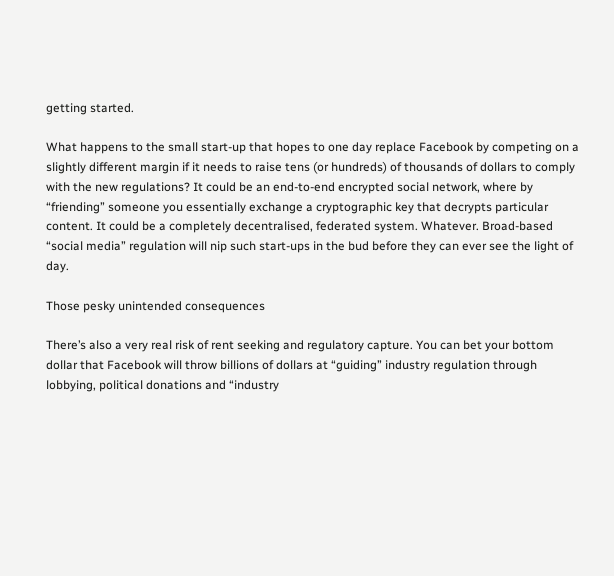getting started.

What happens to the small start-up that hopes to one day replace Facebook by competing on a slightly different margin if it needs to raise tens (or hundreds) of thousands of dollars to comply with the new regulations? It could be an end-to-end encrypted social network, where by “friending” someone you essentially exchange a cryptographic key that decrypts particular content. It could be a completely decentralised, federated system. Whatever. Broad-based “social media” regulation will nip such start-ups in the bud before they can ever see the light of day.

Those pesky unintended consequences

There’s also a very real risk of rent seeking and regulatory capture. You can bet your bottom dollar that Facebook will throw billions of dollars at “guiding” industry regulation through lobbying, political donations and “industry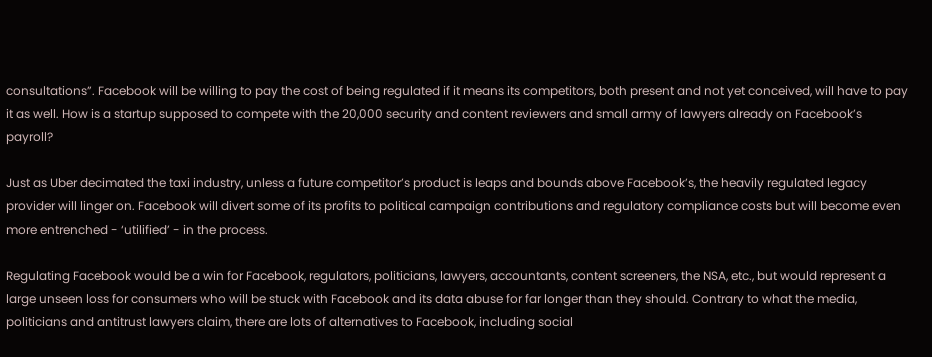consultations”. Facebook will be willing to pay the cost of being regulated if it means its competitors, both present and not yet conceived, will have to pay it as well. How is a startup supposed to compete with the 20,000 security and content reviewers and small army of lawyers already on Facebook’s payroll?

Just as Uber decimated the taxi industry, unless a future competitor’s product is leaps and bounds above Facebook’s, the heavily regulated legacy provider will linger on. Facebook will divert some of its profits to political campaign contributions and regulatory compliance costs but will become even more entrenched - ‘utilified’ - in the process.

Regulating Facebook would be a win for Facebook, regulators, politicians, lawyers, accountants, content screeners, the NSA, etc., but would represent a large unseen loss for consumers who will be stuck with Facebook and its data abuse for far longer than they should. Contrary to what the media, politicians and antitrust lawyers claim, there are lots of alternatives to Facebook, including social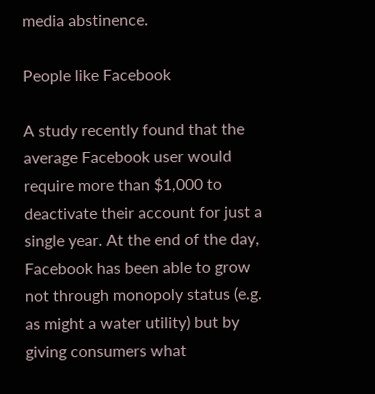media abstinence.

People like Facebook

A study recently found that the average Facebook user would require more than $1,000 to deactivate their account for just a single year. At the end of the day, Facebook has been able to grow not through monopoly status (e.g. as might a water utility) but by giving consumers what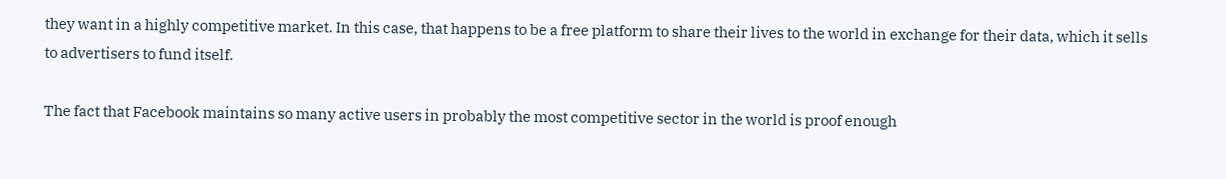they want in a highly competitive market. In this case, that happens to be a free platform to share their lives to the world in exchange for their data, which it sells to advertisers to fund itself.

The fact that Facebook maintains so many active users in probably the most competitive sector in the world is proof enough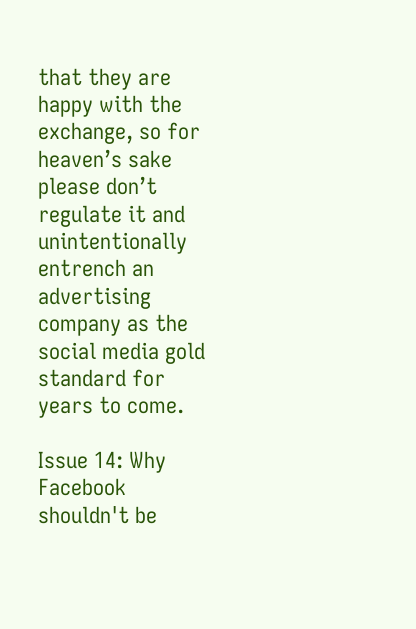that they are happy with the exchange, so for heaven’s sake please don’t regulate it and unintentionally entrench an advertising company as the social media gold standard for years to come.

Issue 14: Why Facebook shouldn't be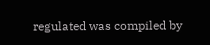regulated was compiled by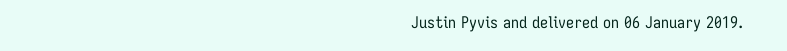Justin Pyvis and delivered on 06 January 2019.